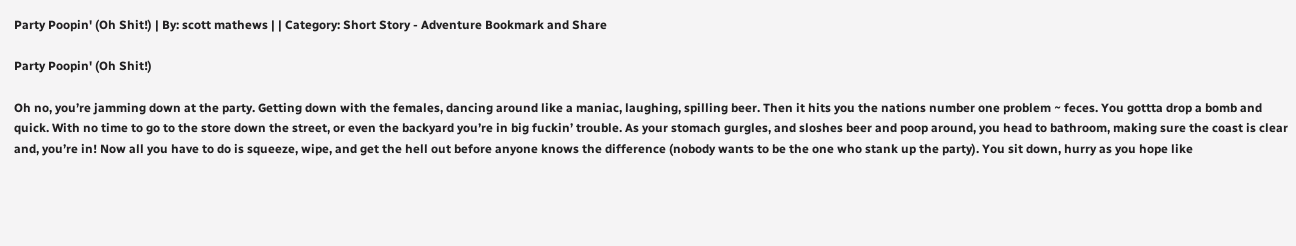Party Poopin' (Oh Shit!) | By: scott mathews | | Category: Short Story - Adventure Bookmark and Share

Party Poopin' (Oh Shit!)

Oh no, you’re jamming down at the party. Getting down with the females, dancing around like a maniac, laughing, spilling beer. Then it hits you the nations number one problem ~ feces. You gottta drop a bomb and quick. With no time to go to the store down the street, or even the backyard you’re in big fuckin’ trouble. As your stomach gurgles, and sloshes beer and poop around, you head to bathroom, making sure the coast is clear and, you’re in! Now all you have to do is squeeze, wipe, and get the hell out before anyone knows the difference (nobody wants to be the one who stank up the party). You sit down, hurry as you hope like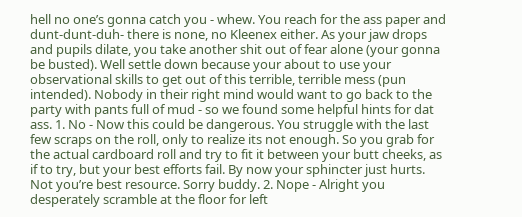hell no one’s gonna catch you - whew. You reach for the ass paper and dunt-dunt-duh- there is none, no Kleenex either. As your jaw drops and pupils dilate, you take another shit out of fear alone (your gonna be busted). Well settle down because your about to use your observational skills to get out of this terrible, terrible mess (pun intended). Nobody in their right mind would want to go back to the party with pants full of mud - so we found some helpful hints for dat ass. 1. No - Now this could be dangerous. You struggle with the last few scraps on the roll, only to realize its not enough. So you grab for the actual cardboard roll and try to fit it between your butt cheeks, as if to try, but your best efforts fail. By now your sphincter just hurts. Not you’re best resource. Sorry buddy. 2. Nope - Alright you desperately scramble at the floor for left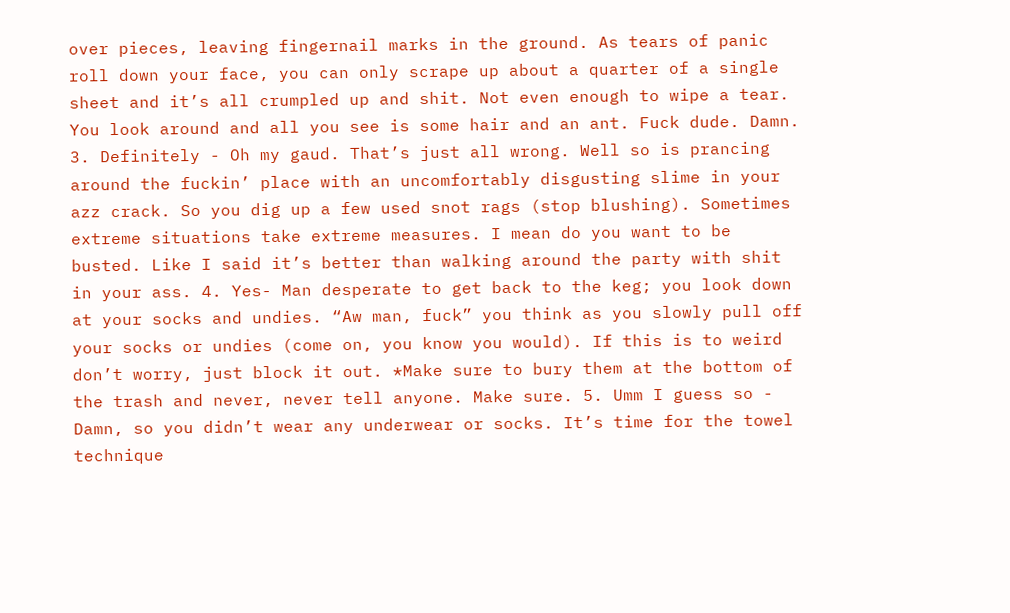over pieces, leaving fingernail marks in the ground. As tears of panic roll down your face, you can only scrape up about a quarter of a single sheet and it’s all crumpled up and shit. Not even enough to wipe a tear. You look around and all you see is some hair and an ant. Fuck dude. Damn. 3. Definitely - Oh my gaud. That’s just all wrong. Well so is prancing around the fuckin’ place with an uncomfortably disgusting slime in your azz crack. So you dig up a few used snot rags (stop blushing). Sometimes extreme situations take extreme measures. I mean do you want to be busted. Like I said it’s better than walking around the party with shit in your ass. 4. Yes- Man desperate to get back to the keg; you look down at your socks and undies. “Aw man, fuck” you think as you slowly pull off your socks or undies (come on, you know you would). If this is to weird don’t worry, just block it out. *Make sure to bury them at the bottom of the trash and never, never tell anyone. Make sure. 5. Umm I guess so - Damn, so you didn’t wear any underwear or socks. It’s time for the towel technique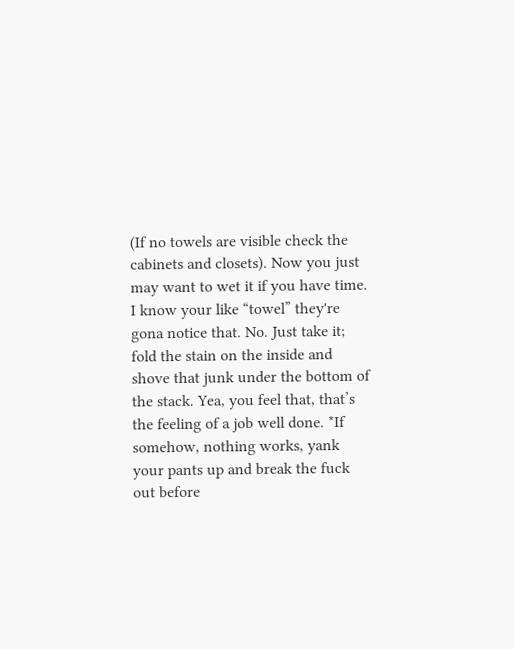(If no towels are visible check the cabinets and closets). Now you just may want to wet it if you have time. I know your like “towel” they're gona notice that. No. Just take it; fold the stain on the inside and shove that junk under the bottom of the stack. Yea, you feel that, that’s the feeling of a job well done. *If somehow, nothing works, yank your pants up and break the fuck out before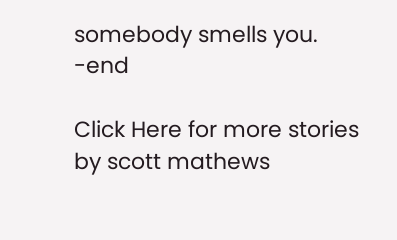somebody smells you. -end

Click Here for more stories by scott mathews